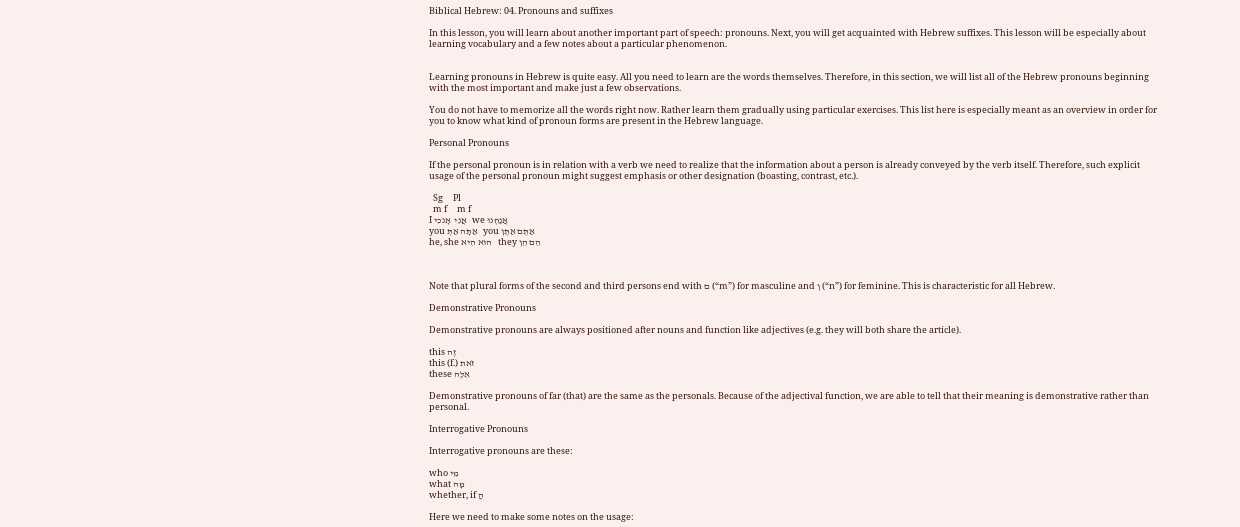Biblical Hebrew: 04. Pronouns and suffixes

In this lesson, you will learn about another important part of speech: pronouns. Next, you will get acquainted with Hebrew suffixes. This lesson will be especially about learning vocabulary and a few notes about a particular phenomenon.


Learning pronouns in Hebrew is quite easy. All you need to learn are the words themselves. Therefore, in this section, we will list all of the Hebrew pronouns beginning with the most important and make just a few observations.

You do not have to memorize all the words right now. Rather learn them gradually using particular exercises. This list here is especially meant as an overview in order for you to know what kind of pronoun forms are present in the Hebrew language.

Personal Pronouns

If the personal pronoun is in relation with a verb we need to realize that the information about a person is already conveyed by the verb itself. Therefore, such explicit usage of the personal pronoun might suggest emphasis or other designation (boasting, contrast, etc.).

  Sg     Pl
  m f     m f
I אֲנִי  אָנֹכִי   we אֲנַחְנוּ
you אַתָּה אַתְּ   you אַתֶּם אַתֶּן
he, she הוּא הִיא   they הֵם הֵן



Note that plural forms of the second and third persons end with ם (“m”) for masculine and ן (“n”) for feminine. This is characteristic for all Hebrew.

Demonstrative Pronouns

Demonstrative pronouns are always positioned after nouns and function like adjectives (e.g. they will both share the article).

this זֶה
this (f.) זֹאת
these אֵלֶּה

Demonstrative pronouns of far (that) are the same as the personals. Because of the adjectival function, we are able to tell that their meaning is demonstrative rather than personal.

Interrogative Pronouns

Interrogative pronouns are these:

who מִי
what מָה
whether, if הֲ

Here we need to make some notes on the usage: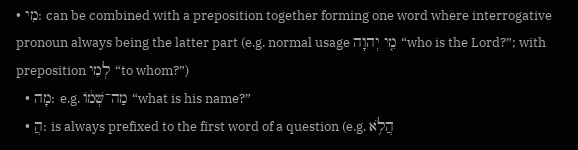• מִי: can be combined with a preposition together forming one word where interrogative pronoun always being the latter part (e.g. normal usage מִ֤י יְהוָה “who is the Lord?”; with preposition לְמִי “to whom?”)
  • מָה: e.g. מַה־שְּׁמֹ֔ו “what is his name?”
  • הֲ: is always prefixed to the first word of a question (e.g. הֲלֹ֥א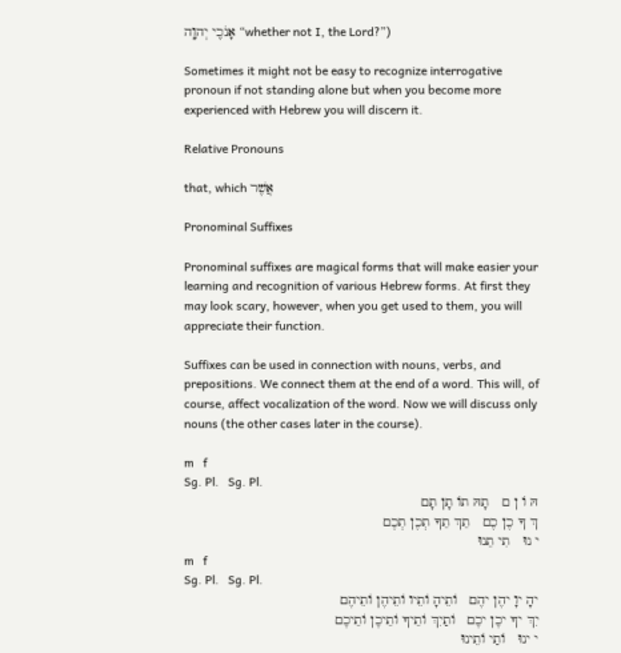אָנֹכִ֖י יְהוָֽה “whether not I, the Lord?”)

Sometimes it might not be easy to recognize interrogative pronoun if not standing alone but when you become more experienced with Hebrew you will discern it.

Relative Pronouns

that, which אֲשֶׁר

Pronominal Suffixes

Pronominal suffixes are magical forms that will make easier your learning and recognition of various Hebrew forms. At first they may look scary, however, when you get used to them, you will appreciate their function.

Suffixes can be used in connection with nouns, verbs, and prepositions. We connect them at the end of a word. This will, of course, affect vocalization of the word. Now we will discuss only nouns (the other cases later in the course).

m   f
Sg. Pl.   Sg. Pl.
הּ וֹ ן ם   תָהּ תוֹ תָן תָם
ךְ ךָ כֶן כֶם   תֵךְ תֵךָ תְכֶן תְכֶם
י נוּ   תִי תֵנוּ
m   f
Sg. Pl.   Sg. Pl.
יהָ יוָ יהֶן יהֶם   וֹתֵיהָ וֹתֵיו וֹתֵיהֶן וֹתֵיהֶם
יִךְ יךָ יכֶן יכֶם   וֹתַיִךְ וֹתֵיךָ וֹתֵיכֶן וֹתֵיכֶם
י ינוּ   וֹתַי וֹתֵינוּ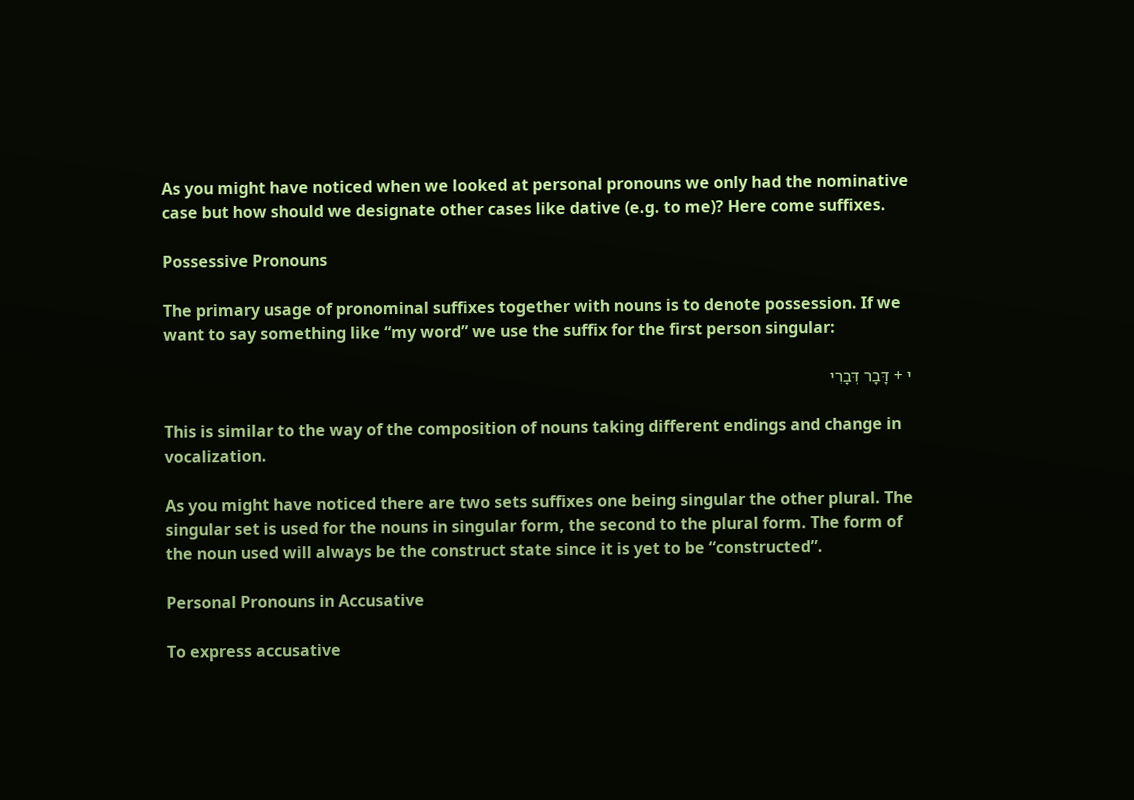As you might have noticed when we looked at personal pronouns we only had the nominative case but how should we designate other cases like dative (e.g. to me)? Here come suffixes.

Possessive Pronouns

The primary usage of pronominal suffixes together with nouns is to denote possession. If we want to say something like “my word” we use the suffix for the first person singular:

י + דָּבָר דְּבָרִי

This is similar to the way of the composition of nouns taking different endings and change in vocalization.

As you might have noticed there are two sets suffixes one being singular the other plural. The singular set is used for the nouns in singular form, the second to the plural form. The form of the noun used will always be the construct state since it is yet to be “constructed”.

Personal Pronouns in Accusative

To express accusative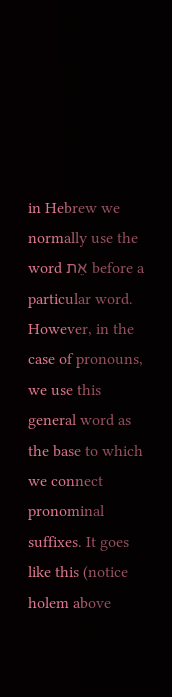in Hebrew we normally use the word אֵת before a particular word. However, in the case of pronouns, we use this general word as the base to which we connect pronominal suffixes. It goes like this (notice holem above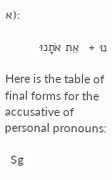א):

נוּ +   אֵת אֹתָנוּ

Here is the table of final forms for the accusative of personal pronouns:

  Sg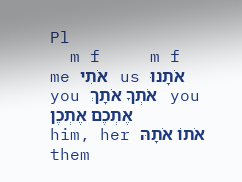Pl
  m f     m f
me אֹתִי   us אֹתָנוּ
you אֹתְךָ אֹתָךְ   you אֶתְכֶם אֶתְכֶן
him, her אֹתוֹ אֹתָהּ   them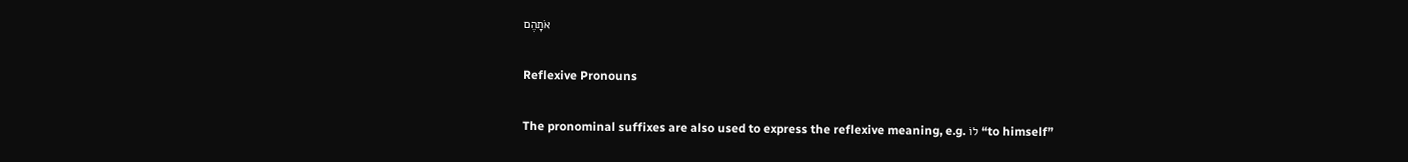אֹתָהֶם

Reflexive Pronouns

The pronominal suffixes are also used to express the reflexive meaning, e.g. לוֹ “to himself”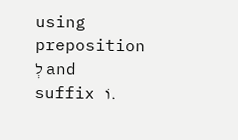using preposition לְ and suffix וֹ.